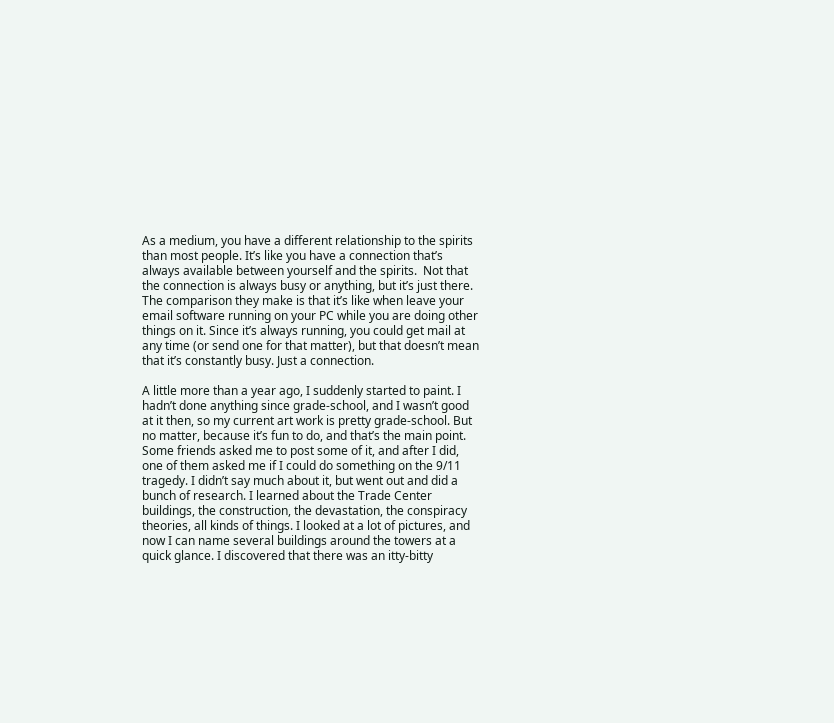As a medium, you have a different relationship to the spirits than most people. It’s like you have a connection that’s always available between yourself and the spirits.  Not that the connection is always busy or anything, but it’s just there. The comparison they make is that it’s like when leave your email software running on your PC while you are doing other things on it. Since it’s always running, you could get mail at any time (or send one for that matter), but that doesn’t mean that it’s constantly busy. Just a connection.

A little more than a year ago, I suddenly started to paint. I hadn’t done anything since grade-school, and I wasn’t good at it then, so my current art work is pretty grade-school. But no matter, because it’s fun to do, and that’s the main point. Some friends asked me to post some of it, and after I did, one of them asked me if I could do something on the 9/11 tragedy. I didn’t say much about it, but went out and did a bunch of research. I learned about the Trade Center buildings, the construction, the devastation, the conspiracy theories, all kinds of things. I looked at a lot of pictures, and now I can name several buildings around the towers at a quick glance. I discovered that there was an itty-bitty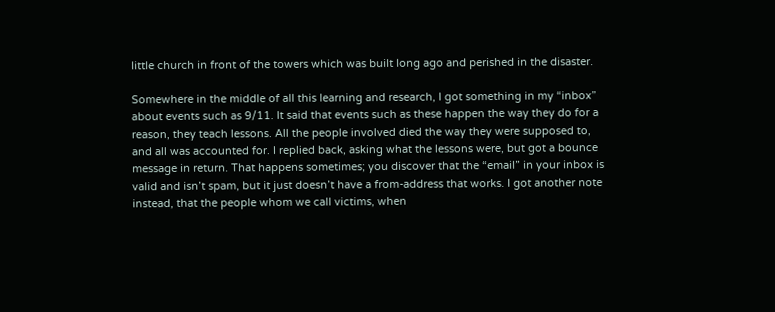little church in front of the towers which was built long ago and perished in the disaster.

Somewhere in the middle of all this learning and research, I got something in my “inbox” about events such as 9/11. It said that events such as these happen the way they do for a reason, they teach lessons. All the people involved died the way they were supposed to, and all was accounted for. I replied back, asking what the lessons were, but got a bounce message in return. That happens sometimes; you discover that the “email” in your inbox is valid and isn’t spam, but it just doesn’t have a from-address that works. I got another note instead, that the people whom we call victims, when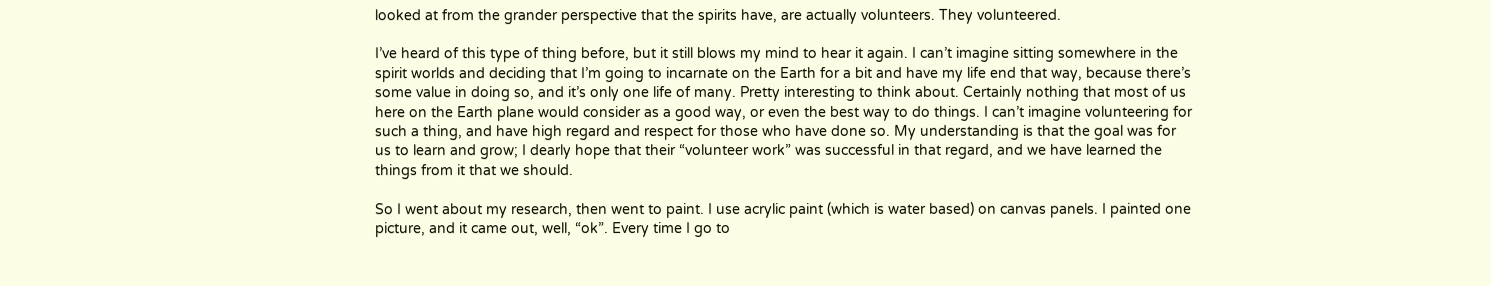looked at from the grander perspective that the spirits have, are actually volunteers. They volunteered.

I’ve heard of this type of thing before, but it still blows my mind to hear it again. I can’t imagine sitting somewhere in the spirit worlds and deciding that I’m going to incarnate on the Earth for a bit and have my life end that way, because there’s some value in doing so, and it’s only one life of many. Pretty interesting to think about. Certainly nothing that most of us here on the Earth plane would consider as a good way, or even the best way to do things. I can’t imagine volunteering for such a thing, and have high regard and respect for those who have done so. My understanding is that the goal was for us to learn and grow; I dearly hope that their “volunteer work” was successful in that regard, and we have learned the things from it that we should.

So I went about my research, then went to paint. I use acrylic paint (which is water based) on canvas panels. I painted one picture, and it came out, well, “ok”. Every time I go to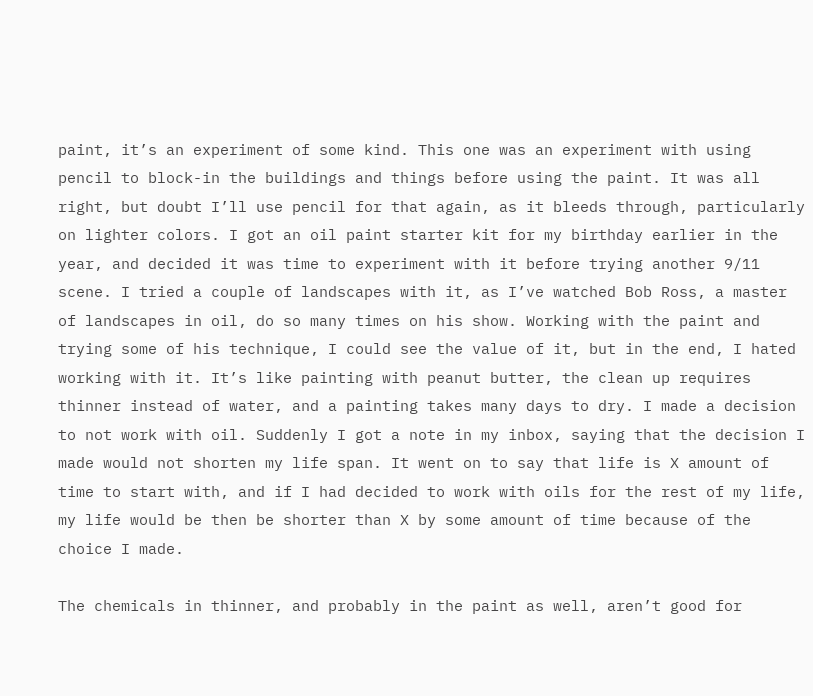paint, it’s an experiment of some kind. This one was an experiment with using pencil to block-in the buildings and things before using the paint. It was all right, but doubt I’ll use pencil for that again, as it bleeds through, particularly on lighter colors. I got an oil paint starter kit for my birthday earlier in the year, and decided it was time to experiment with it before trying another 9/11 scene. I tried a couple of landscapes with it, as I’ve watched Bob Ross, a master of landscapes in oil, do so many times on his show. Working with the paint and trying some of his technique, I could see the value of it, but in the end, I hated working with it. It’s like painting with peanut butter, the clean up requires thinner instead of water, and a painting takes many days to dry. I made a decision to not work with oil. Suddenly I got a note in my inbox, saying that the decision I made would not shorten my life span. It went on to say that life is X amount of time to start with, and if I had decided to work with oils for the rest of my life, my life would be then be shorter than X by some amount of time because of the choice I made.

The chemicals in thinner, and probably in the paint as well, aren’t good for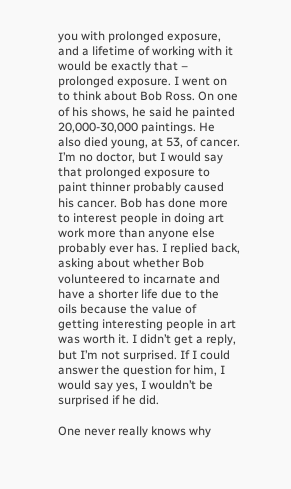you with prolonged exposure, and a lifetime of working with it would be exactly that – prolonged exposure. I went on to think about Bob Ross. On one of his shows, he said he painted 20,000-30,000 paintings. He also died young, at 53, of cancer. I’m no doctor, but I would say that prolonged exposure to paint thinner probably caused his cancer. Bob has done more to interest people in doing art work more than anyone else probably ever has. I replied back, asking about whether Bob volunteered to incarnate and have a shorter life due to the oils because the value of  getting interesting people in art was worth it. I didn’t get a reply, but I’m not surprised. If I could answer the question for him, I would say yes, I wouldn’t be surprised if he did.

One never really knows why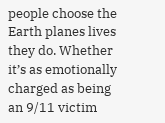people choose the Earth planes lives they do. Whether it’s as emotionally charged as being an 9/11 victim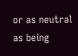or as neutral as being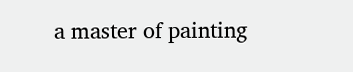a master of painting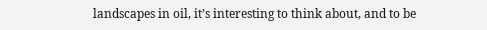landscapes in oil, it’s interesting to think about, and to be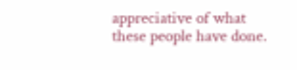appreciative of what these people have done.